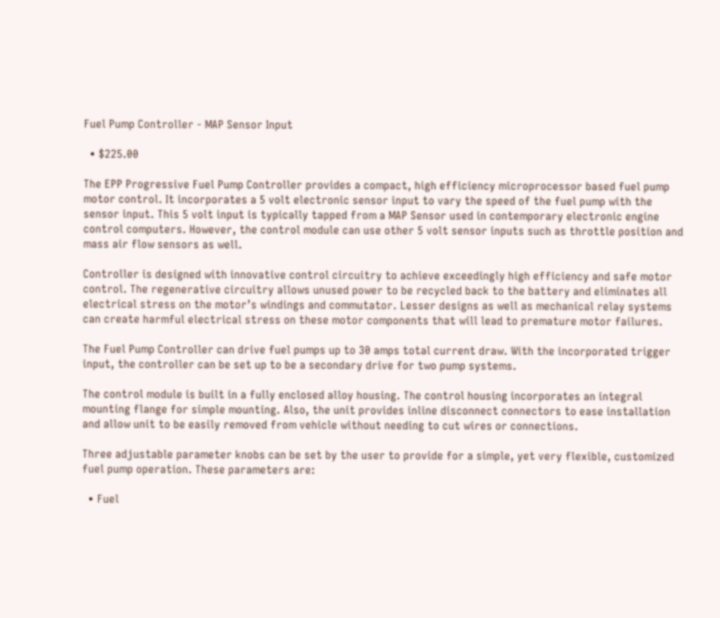Fuel Pump Controller - MAP Sensor Input

  • $225.00

The EPP Progressive Fuel Pump Controller provides a compact, high efficiency microprocessor based fuel pump motor control. It incorporates a 5 volt electronic sensor input to vary the speed of the fuel pump with the sensor input. This 5 volt input is typically tapped from a MAP Sensor used in contemporary electronic engine control computers. However, the control module can use other 5 volt sensor inputs such as throttle position and mass air flow sensors as well.

Controller is designed with innovative control circuitry to achieve exceedingly high efficiency and safe motor control. The regenerative circuitry allows unused power to be recycled back to the battery and eliminates all electrical stress on the motor’s windings and commutator. Lesser designs as well as mechanical relay systems can create harmful electrical stress on these motor components that will lead to premature motor failures.

The Fuel Pump Controller can drive fuel pumps up to 30 amps total current draw. With the incorporated trigger input, the controller can be set up to be a secondary drive for two pump systems.

The control module is built in a fully enclosed alloy housing. The control housing incorporates an integral mounting flange for simple mounting. Also, the unit provides inline disconnect connectors to ease installation and allow unit to be easily removed from vehicle without needing to cut wires or connections.

Three adjustable parameter knobs can be set by the user to provide for a simple, yet very flexible, customized fuel pump operation. These parameters are:

  • Fuel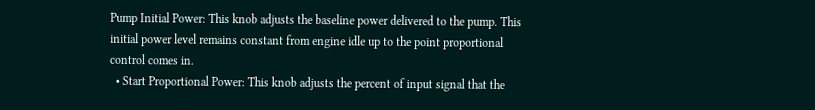Pump Initial Power: This knob adjusts the baseline power delivered to the pump. This initial power level remains constant from engine idle up to the point proportional control comes in.
  • Start Proportional Power: This knob adjusts the percent of input signal that the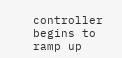controller begins to ramp up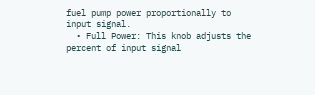fuel pump power proportionally to input signal.
  • Full Power: This knob adjusts the percent of input signal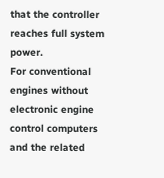that the controller reaches full system power.
For conventional engines without electronic engine control computers and the related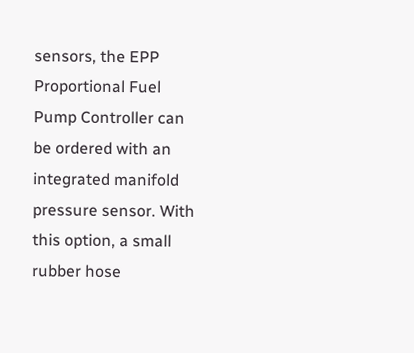sensors, the EPP Proportional Fuel Pump Controller can be ordered with an integrated manifold pressure sensor. With this option, a small rubber hose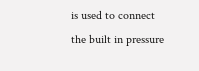is used to connect the built in pressure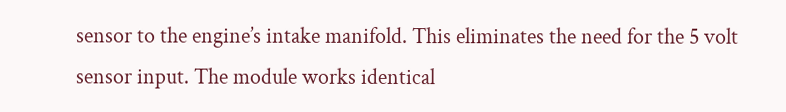sensor to the engine’s intake manifold. This eliminates the need for the 5 volt sensor input. The module works identical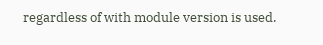regardless of with module version is used.